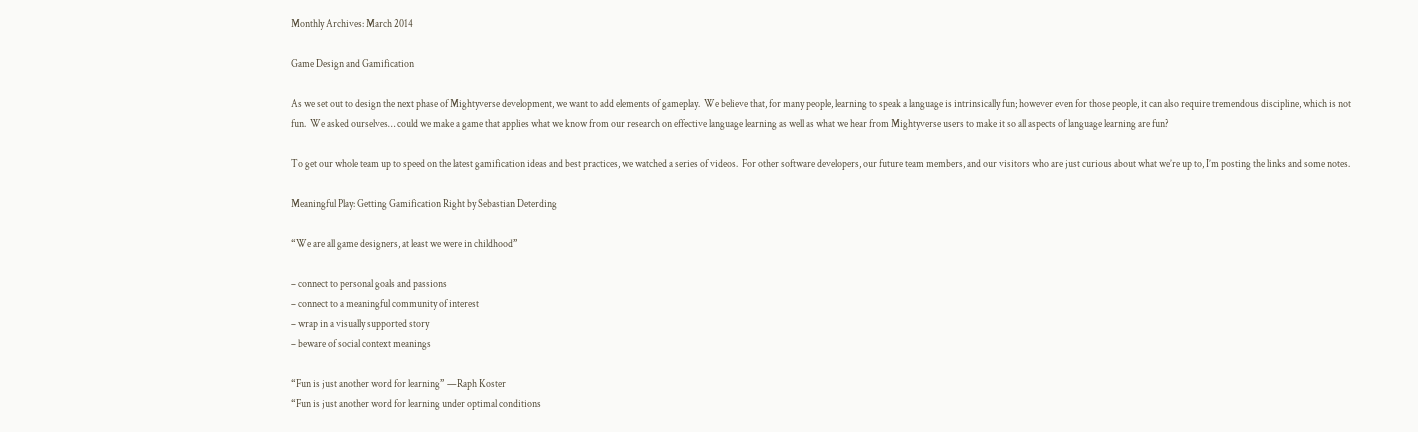Monthly Archives: March 2014

Game Design and Gamification

As we set out to design the next phase of Mightyverse development, we want to add elements of gameplay.  We believe that, for many people, learning to speak a language is intrinsically fun; however even for those people, it can also require tremendous discipline, which is not fun.  We asked ourselves… could we make a game that applies what we know from our research on effective language learning as well as what we hear from Mightyverse users to make it so all aspects of language learning are fun?

To get our whole team up to speed on the latest gamification ideas and best practices, we watched a series of videos.  For other software developers, our future team members, and our visitors who are just curious about what we’re up to, I’m posting the links and some notes.

Meaningful Play: Getting Gamification Right by Sebastian Deterding

“We are all game designers, at least we were in childhood”

– connect to personal goals and passions
– connect to a meaningful community of interest
– wrap in a visually supported story
– beware of social context meanings

“Fun is just another word for learning” —Raph Koster
“Fun is just another word for learning under optimal conditions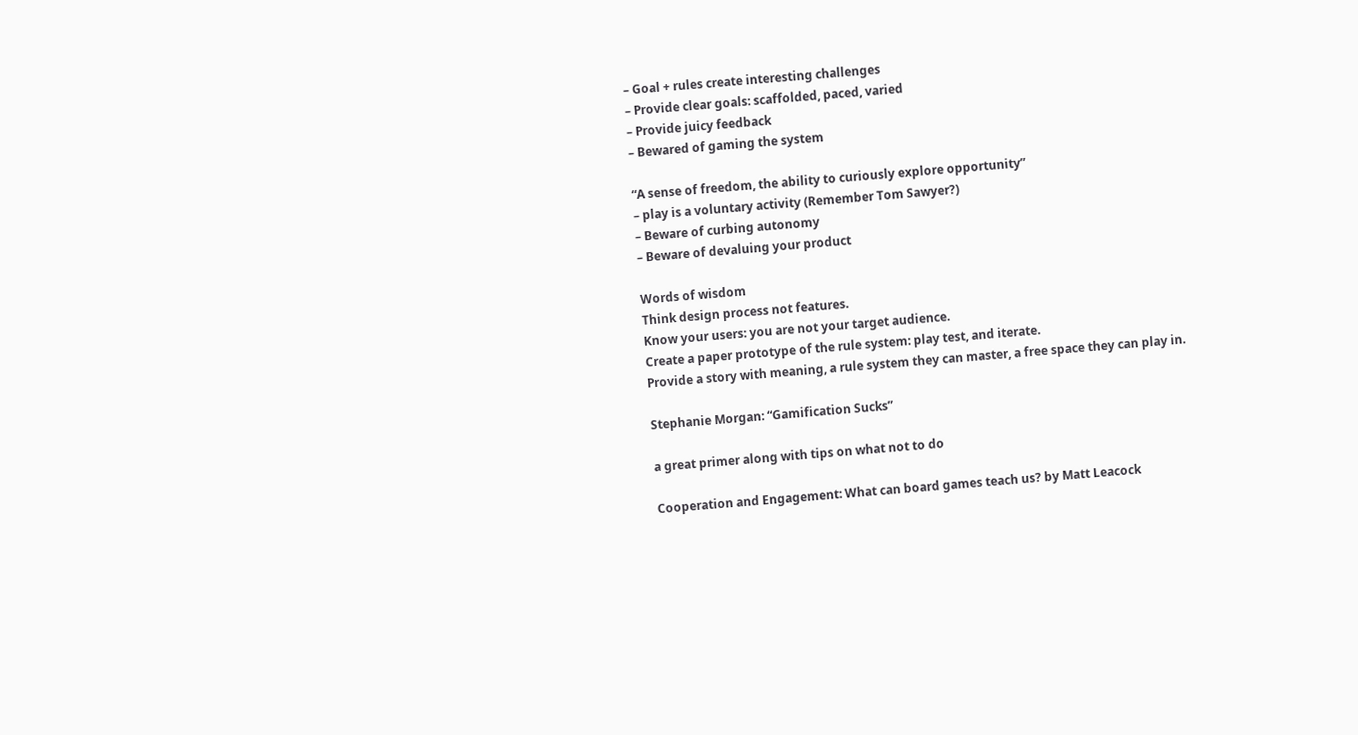– Goal + rules create interesting challenges
– Provide clear goals: scaffolded, paced, varied
– Provide juicy feedback
– Bewared of gaming the system

“A sense of freedom, the ability to curiously explore opportunity”
– play is a voluntary activity (Remember Tom Sawyer?)
– Beware of curbing autonomy
– Beware of devaluing your product

Words of wisdom
Think design process not features.
Know your users: you are not your target audience.
Create a paper prototype of the rule system: play test, and iterate.
Provide a story with meaning, a rule system they can master, a free space they can play in.

Stephanie Morgan: “Gamification Sucks”

a great primer along with tips on what not to do

Cooperation and Engagement: What can board games teach us? by Matt Leacock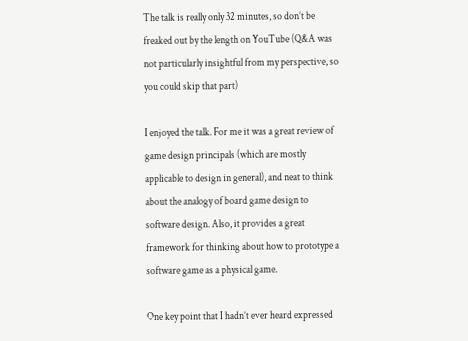The talk is really only 32 minutes, so don’t be freaked out by the length on YouTube (Q&A was not particularly insightful from my perspective, so you could skip that part)

I enjoyed the talk. For me it was a great review of game design principals (which are mostly applicable to design in general), and neat to think about the analogy of board game design to software design. Also, it provides a great framework for thinking about how to prototype a software game as a physical game.

One key point that I hadn’t ever heard expressed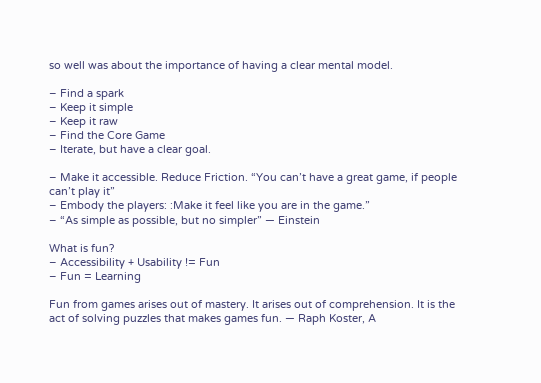so well was about the importance of having a clear mental model.

– Find a spark
– Keep it simple
– Keep it raw
– Find the Core Game
– Iterate, but have a clear goal.

– Make it accessible. Reduce Friction. “You can’t have a great game, if people can’t play it”
– Embody the players: :Make it feel like you are in the game.”
– “As simple as possible, but no simpler” — Einstein

What is fun?
– Accessibility + Usability != Fun
– Fun = Learning

Fun from games arises out of mastery. It arises out of comprehension. It is the act of solving puzzles that makes games fun. — Raph Koster, A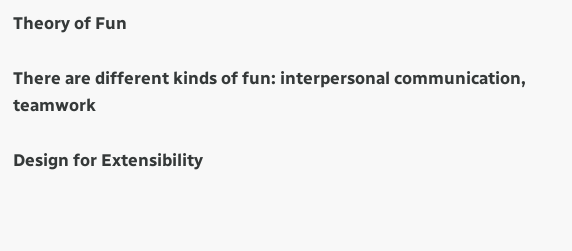Theory of Fun

There are different kinds of fun: interpersonal communication, teamwork

Design for Extensibility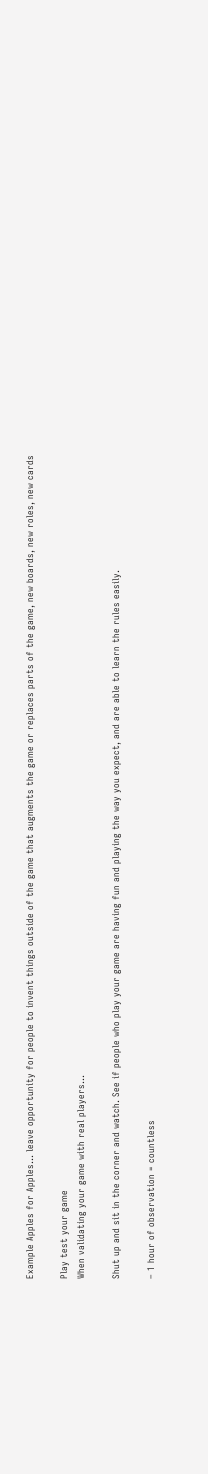Example Apples for Apples… leave opportunity for people to invent things outside of the game that augments the game or replaces parts of the game, new boards, new roles, new cards

Play test your game
When validating your game with real players…

Shut up and sit in the corner and watch. See if people who play your game are having fun and playing the way you expect, and are able to learn the rules easily.

– 1 hour of observation = countless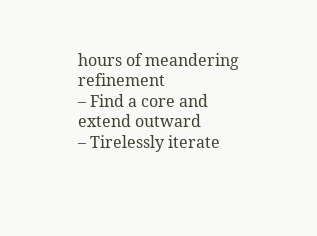hours of meandering refinement
– Find a core and extend outward
– Tirelessly iterate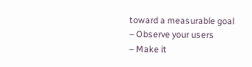toward a measurable goal
– Observe your users
– Make it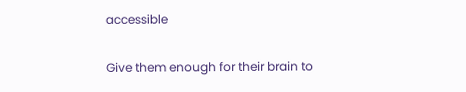accessible

Give them enough for their brain to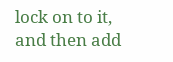lock on to it, and then add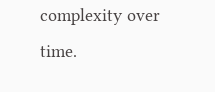complexity over time.